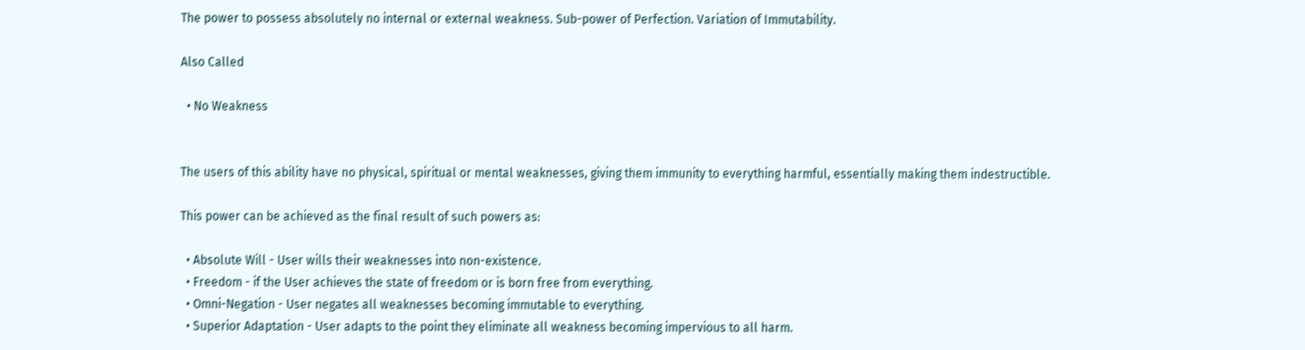The power to possess absolutely no internal or external weakness. Sub-power of Perfection. Variation of Immutability.

Also Called

  • No Weakness


The users of this ability have no physical, spiritual or mental weaknesses, giving them immunity to everything harmful, essentially making them indestructible.

This power can be achieved as the final result of such powers as:

  • Absolute Will - User wills their weaknesses into non-existence.
  • Freedom - if the User achieves the state of freedom or is born free from everything.
  • Omni-Negation - User negates all weaknesses becoming immutable to everything.
  • Superior Adaptation - User adapts to the point they eliminate all weakness becoming impervious to all harm.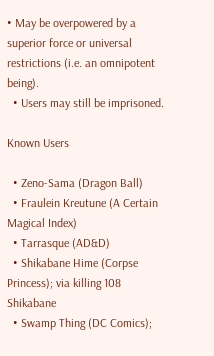• May be overpowered by a superior force or universal restrictions (i.e. an omnipotent being).
  • Users may still be imprisoned.

Known Users

  • Zeno-Sama (Dragon Ball)
  • Fraulein Kreutune (A Certain Magical Index)
  • Tarrasque (AD&D)
  • Shikabane Hime (Corpse Princess); via killing 108 Shikabane
  • Swamp Thing (DC Comics);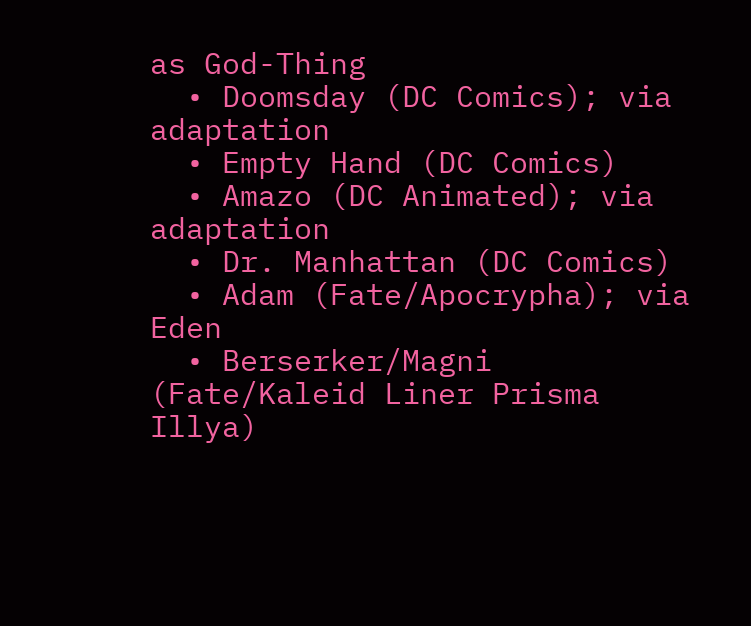as God-Thing
  • Doomsday (DC Comics); via adaptation
  • Empty Hand (DC Comics)
  • Amazo (DC Animated); via adaptation
  • Dr. Manhattan (DC Comics)
  • Adam (Fate/Apocrypha); via Eden
  • Berserker/Magni (Fate/Kaleid Liner Prisma Illya)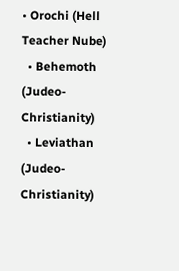• Orochi (Hell Teacher Nube)
  • Behemoth (Judeo-Christianity)
  • Leviathan (Judeo-Christianity)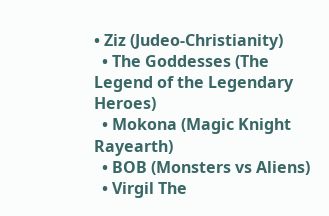• Ziz (Judeo-Christianity)
  • The Goddesses (The Legend of the Legendary Heroes)
  • Mokona (Magic Knight Rayearth)
  • BOB (Monsters vs Aliens)
  • Virgil The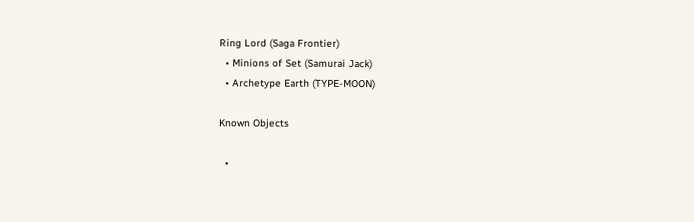Ring Lord (Saga Frontier)
  • Minions of Set (Samurai Jack)
  • Archetype Earth (TYPE-MOON)

Known Objects

  •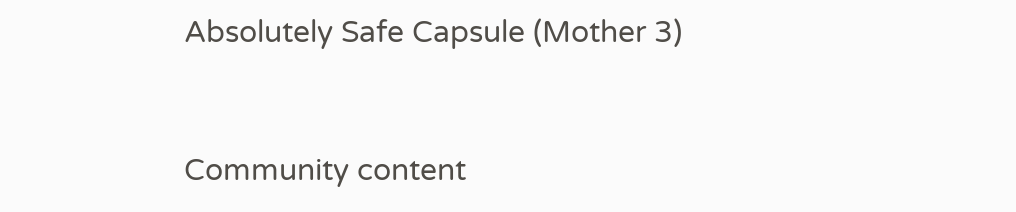Absolutely Safe Capsule (Mother 3)


Community content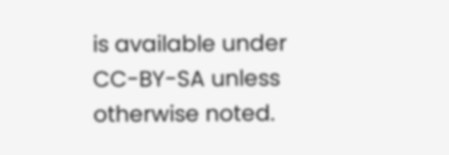is available under CC-BY-SA unless otherwise noted.